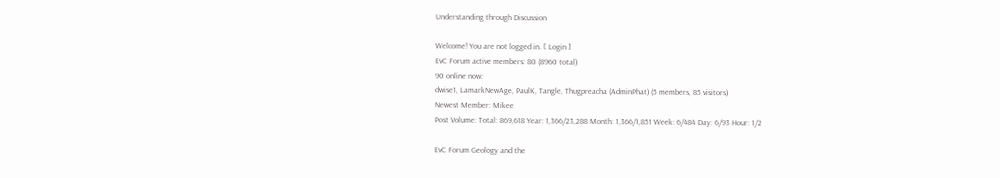Understanding through Discussion

Welcome! You are not logged in. [ Login ]
EvC Forum active members: 80 (8960 total)
90 online now:
dwise1, LamarkNewAge, PaulK, Tangle, Thugpreacha (AdminPhat) (5 members, 85 visitors)
Newest Member: Mikee
Post Volume: Total: 869,618 Year: 1,366/23,288 Month: 1,366/1,851 Week: 6/484 Day: 6/93 Hour: 1/2

EvC Forum Geology and the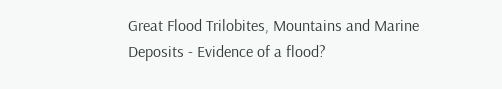Great Flood Trilobites, Mountains and Marine Deposits - Evidence of a flood?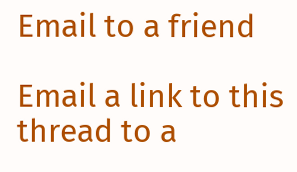Email to a friend

Email a link to this thread to a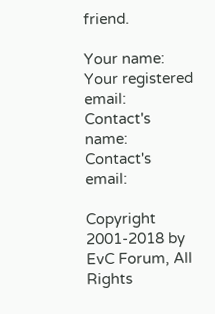friend.

Your name:
Your registered email:
Contact's name:
Contact's email:

Copyright 2001-2018 by EvC Forum, All Rights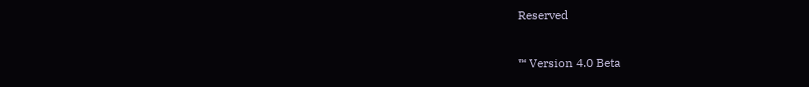Reserved

™ Version 4.0 Beta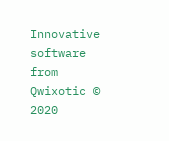Innovative software from Qwixotic © 2020